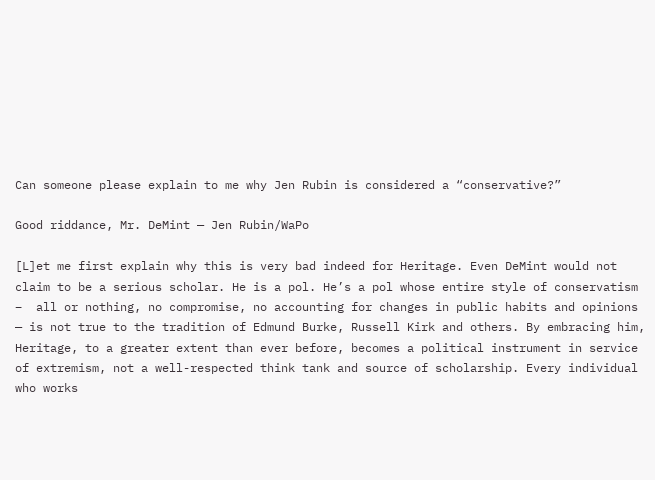Can someone please explain to me why Jen Rubin is considered a “conservative?”

Good riddance, Mr. DeMint — Jen Rubin/WaPo

[L]et me first explain why this is very bad indeed for Heritage. Even DeMint would not claim to be a serious scholar. He is a pol. He’s a pol whose entire style of conservatism –  all or nothing, no compromise, no accounting for changes in public habits and opinions — is not true to the tradition of Edmund Burke, Russell Kirk and others. By embracing him, Heritage, to a greater extent than ever before, becomes a political instrument in service of extremism, not a well-respected think tank and source of scholarship. Every individual who works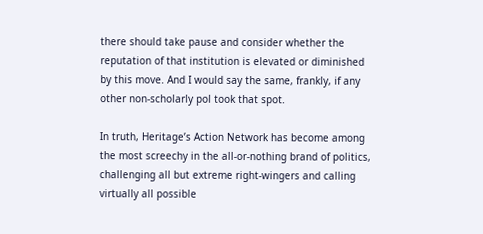there should take pause and consider whether the reputation of that institution is elevated or diminished by this move. And I would say the same, frankly, if any other non-scholarly pol took that spot.

In truth, Heritage’s Action Network has become among the most screechy in the all-or-nothing brand of politics, challenging all but extreme right-wingers and calling virtually all possible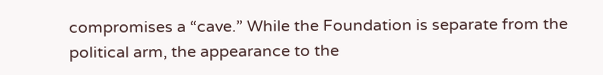compromises a “cave.” While the Foundation is separate from the political arm, the appearance to the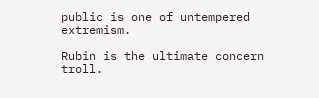public is one of untempered extremism.

Rubin is the ultimate concern troll.